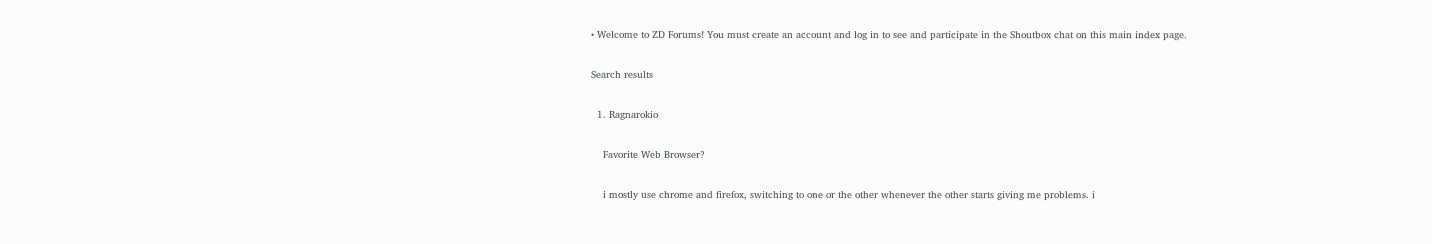• Welcome to ZD Forums! You must create an account and log in to see and participate in the Shoutbox chat on this main index page.

Search results

  1. Ragnarokio

    Favorite Web Browser?

    i mostly use chrome and firefox, switching to one or the other whenever the other starts giving me problems. i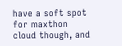have a soft spot for maxthon cloud though, and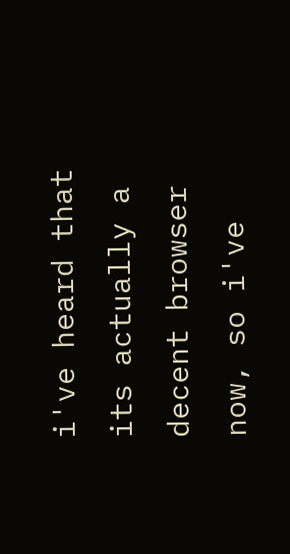i've heard that its actually a decent browser now, so i've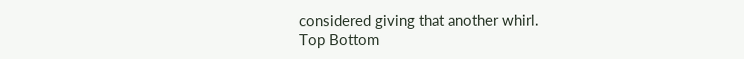considered giving that another whirl.
Top Bottom